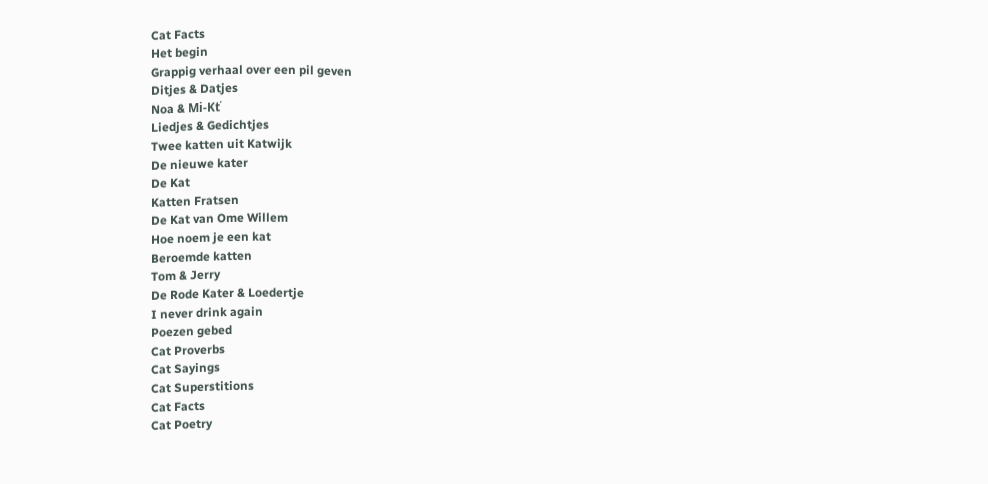Cat Facts
Het begin
Grappig verhaal over een pil geven
Ditjes & Datjes
Noa & Mi-Kť
Liedjes & Gedichtjes
Twee katten uit Katwijk
De nieuwe kater
De Kat
Katten Fratsen
De Kat van Ome Willem
Hoe noem je een kat
Beroemde katten
Tom & Jerry
De Rode Kater & Loedertje
I never drink again
Poezen gebed
Cat Proverbs
Cat Sayings
Cat Superstitions
Cat Facts
Cat Poetry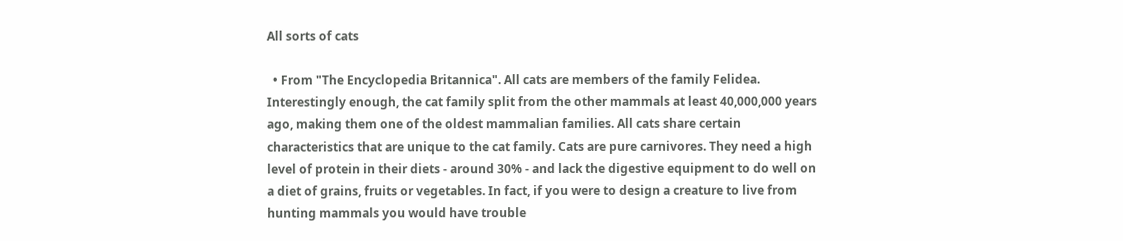All sorts of cats

  • From "The Encyclopedia Britannica". All cats are members of the family Felidea. Interestingly enough, the cat family split from the other mammals at least 40,000,000 years ago, making them one of the oldest mammalian families. All cats share certain characteristics that are unique to the cat family. Cats are pure carnivores. They need a high level of protein in their diets - around 30% - and lack the digestive equipment to do well on a diet of grains, fruits or vegetables. In fact, if you were to design a creature to live from hunting mammals you would have trouble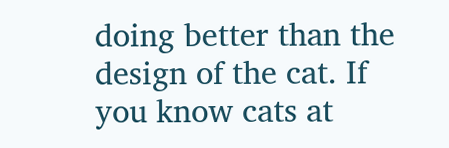doing better than the design of the cat. If you know cats at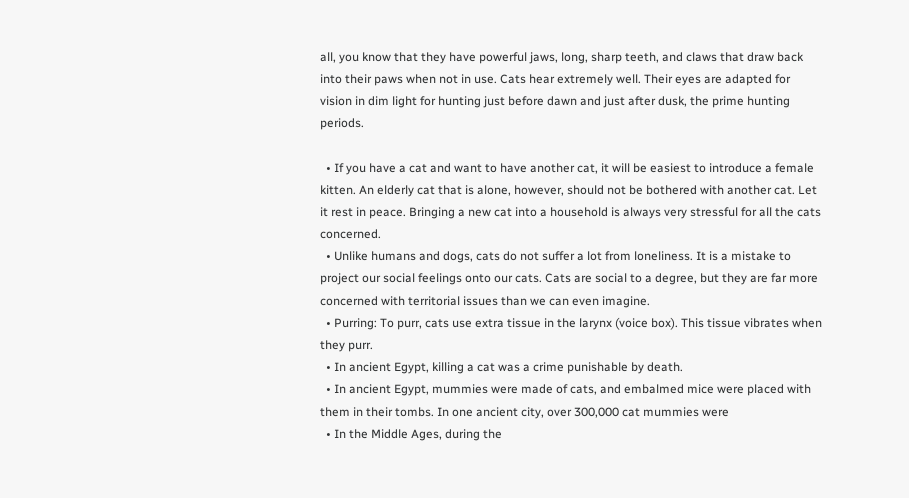all, you know that they have powerful jaws, long, sharp teeth, and claws that draw back into their paws when not in use. Cats hear extremely well. Their eyes are adapted for vision in dim light for hunting just before dawn and just after dusk, the prime hunting periods.

  • If you have a cat and want to have another cat, it will be easiest to introduce a female kitten. An elderly cat that is alone, however, should not be bothered with another cat. Let it rest in peace. Bringing a new cat into a household is always very stressful for all the cats concerned.
  • Unlike humans and dogs, cats do not suffer a lot from loneliness. It is a mistake to project our social feelings onto our cats. Cats are social to a degree, but they are far more concerned with territorial issues than we can even imagine.
  • Purring: To purr, cats use extra tissue in the larynx (voice box). This tissue vibrates when they purr.
  • In ancient Egypt, killing a cat was a crime punishable by death.
  • In ancient Egypt, mummies were made of cats, and embalmed mice were placed with them in their tombs. In one ancient city, over 300,000 cat mummies were
  • In the Middle Ages, during the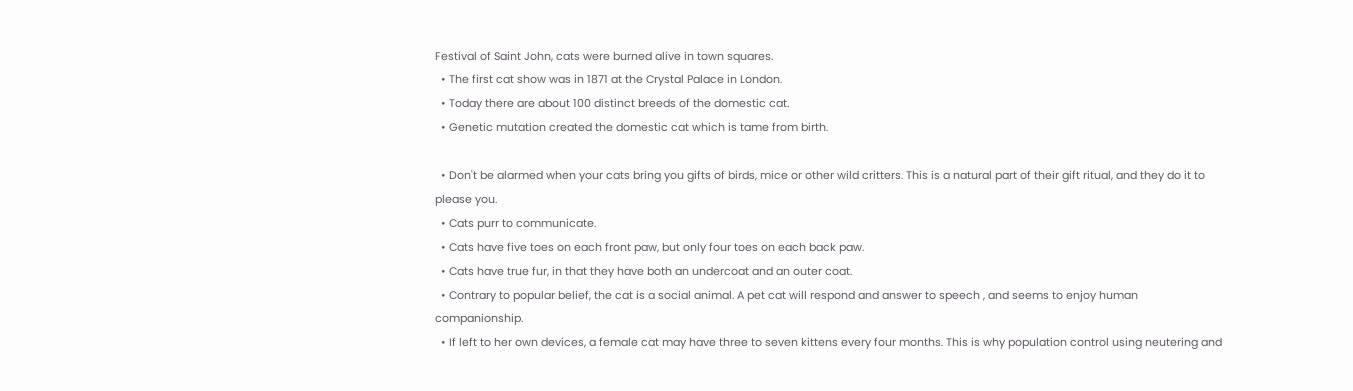Festival of Saint John, cats were burned alive in town squares.
  • The first cat show was in 1871 at the Crystal Palace in London.
  • Today there are about 100 distinct breeds of the domestic cat.
  • Genetic mutation created the domestic cat which is tame from birth.

  • Don't be alarmed when your cats bring you gifts of birds, mice or other wild critters. This is a natural part of their gift ritual, and they do it to please you.
  • Cats purr to communicate.
  • Cats have five toes on each front paw, but only four toes on each back paw.
  • Cats have true fur, in that they have both an undercoat and an outer coat.
  • Contrary to popular belief, the cat is a social animal. A pet cat will respond and answer to speech , and seems to enjoy human companionship.
  • If left to her own devices, a female cat may have three to seven kittens every four months. This is why population control using neutering and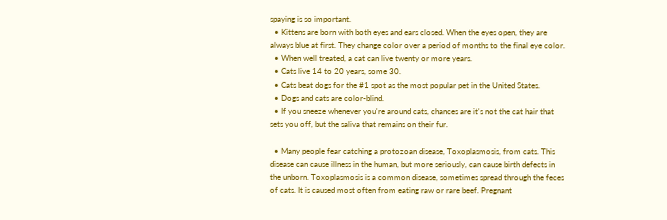spaying is so important.
  • Kittens are born with both eyes and ears closed. When the eyes open, they are always blue at first. They change color over a period of months to the final eye color.
  • When well treated, a cat can live twenty or more years.
  • Cats live 14 to 20 years, some 30.
  • Cats beat dogs for the #1 spot as the most popular pet in the United States.
  • Dogs and cats are color-blind.
  • If you sneeze whenever you're around cats, chances are it's not the cat hair that sets you off, but the saliva that remains on their fur.

  • Many people fear catching a protozoan disease, Toxoplasmosis, from cats. This disease can cause illness in the human, but more seriously, can cause birth defects in the unborn. Toxoplasmosis is a common disease, sometimes spread through the feces of cats. It is caused most often from eating raw or rare beef. Pregnant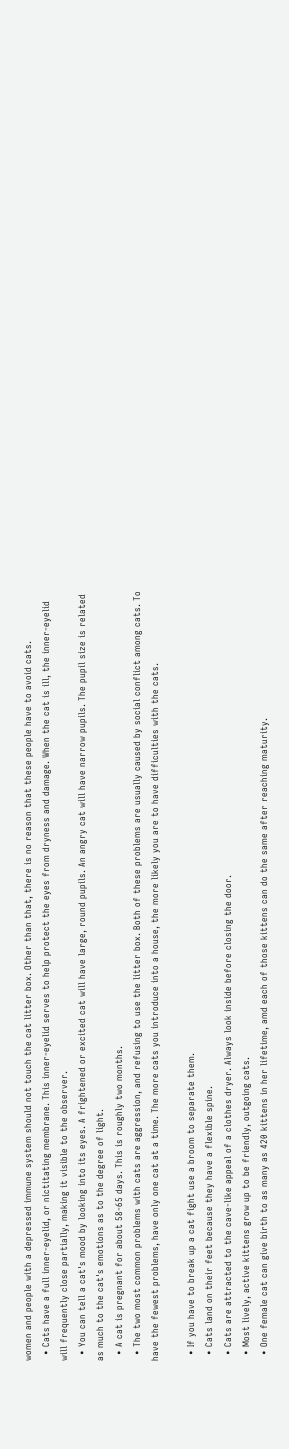women and people with a depressed immune system should not touch the cat litter box. Other than that, there is no reason that these people have to avoid cats.
  • Cats have a full inner-eyelid, or nictitating membrane. This inner-eyelid serves to help protect the eyes from dryness and damage. When the cat is ill, the inner-eyelid will frequently close partially, making it visible to the observer.
  • You can tell a cat's mood by looking into its eyes. A frightened or excited cat will have large, round pupils. An angry cat will have narrow pupils. The pupil size is related as much to the cat's emotions as to the degree of light.
  • A cat is pregnant for about 58-65 days. This is roughly two months.
  • The two most common problems with cats are aggression, and refusing to use the litter box. Both of these problems are usually caused by social conflict among cats. To have the fewest problems, have only one cat at a time. The more cats you introduce into a house, the more likely you are to have difficulties with the cats.

  • If you have to break up a cat fight use a broom to separate them.
  • Cats land on their feet because they have a flexible spine.
  • Cats are attracted to the cave-like appeal of a clothes dryer. Always look inside before closing the door.
  • Most lively, active kittens grow up to be friendly, outgoing cats.
  • One female cat can give birth to as many as 420 kittens in her lifetime, amd each of those kittens can do the same after reaching maturity.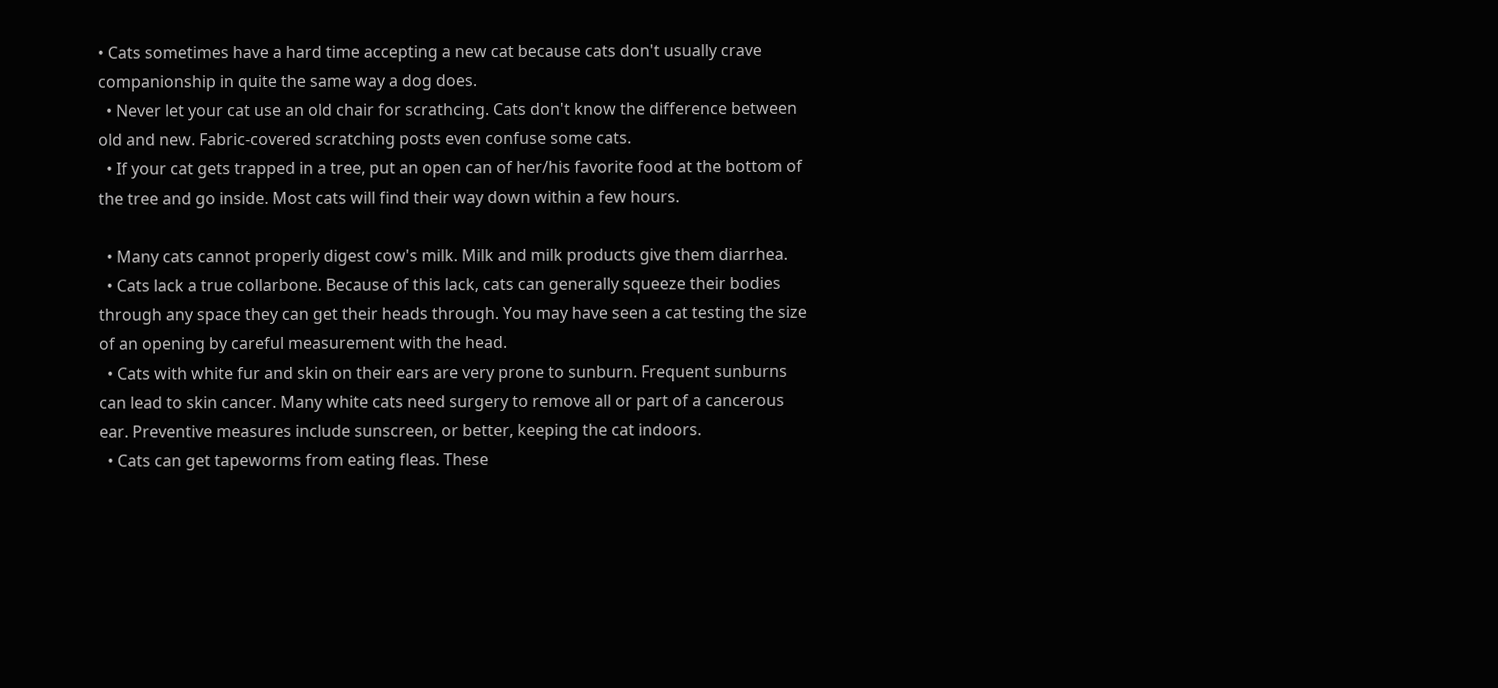• Cats sometimes have a hard time accepting a new cat because cats don't usually crave companionship in quite the same way a dog does.
  • Never let your cat use an old chair for scrathcing. Cats don't know the difference between old and new. Fabric-covered scratching posts even confuse some cats.
  • If your cat gets trapped in a tree, put an open can of her/his favorite food at the bottom of the tree and go inside. Most cats will find their way down within a few hours.

  • Many cats cannot properly digest cow's milk. Milk and milk products give them diarrhea.
  • Cats lack a true collarbone. Because of this lack, cats can generally squeeze their bodies through any space they can get their heads through. You may have seen a cat testing the size of an opening by careful measurement with the head.
  • Cats with white fur and skin on their ears are very prone to sunburn. Frequent sunburns can lead to skin cancer. Many white cats need surgery to remove all or part of a cancerous ear. Preventive measures include sunscreen, or better, keeping the cat indoors.
  • Cats can get tapeworms from eating fleas. These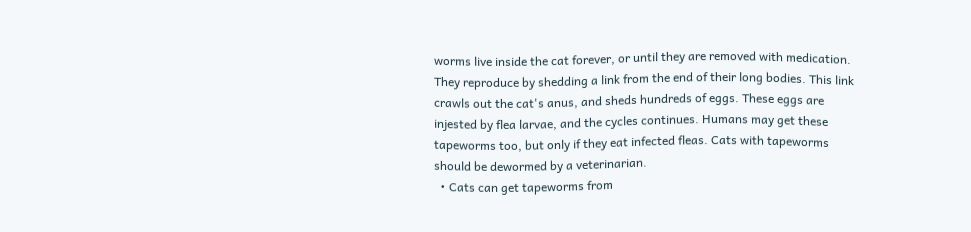worms live inside the cat forever, or until they are removed with medication. They reproduce by shedding a link from the end of their long bodies. This link crawls out the cat's anus, and sheds hundreds of eggs. These eggs are injested by flea larvae, and the cycles continues. Humans may get these tapeworms too, but only if they eat infected fleas. Cats with tapeworms should be dewormed by a veterinarian.
  • Cats can get tapeworms from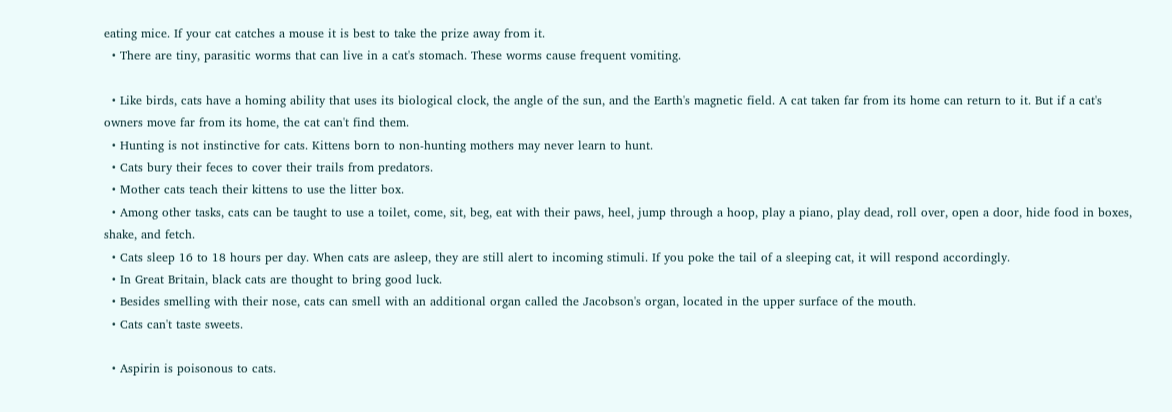eating mice. If your cat catches a mouse it is best to take the prize away from it.
  • There are tiny, parasitic worms that can live in a cat's stomach. These worms cause frequent vomiting.

  • Like birds, cats have a homing ability that uses its biological clock, the angle of the sun, and the Earth's magnetic field. A cat taken far from its home can return to it. But if a cat's owners move far from its home, the cat can't find them.
  • Hunting is not instinctive for cats. Kittens born to non-hunting mothers may never learn to hunt.
  • Cats bury their feces to cover their trails from predators.
  • Mother cats teach their kittens to use the litter box.
  • Among other tasks, cats can be taught to use a toilet, come, sit, beg, eat with their paws, heel, jump through a hoop, play a piano, play dead, roll over, open a door, hide food in boxes, shake, and fetch.
  • Cats sleep 16 to 18 hours per day. When cats are asleep, they are still alert to incoming stimuli. If you poke the tail of a sleeping cat, it will respond accordingly.
  • In Great Britain, black cats are thought to bring good luck.
  • Besides smelling with their nose, cats can smell with an additional organ called the Jacobson's organ, located in the upper surface of the mouth.
  • Cats can't taste sweets.

  • Aspirin is poisonous to cats.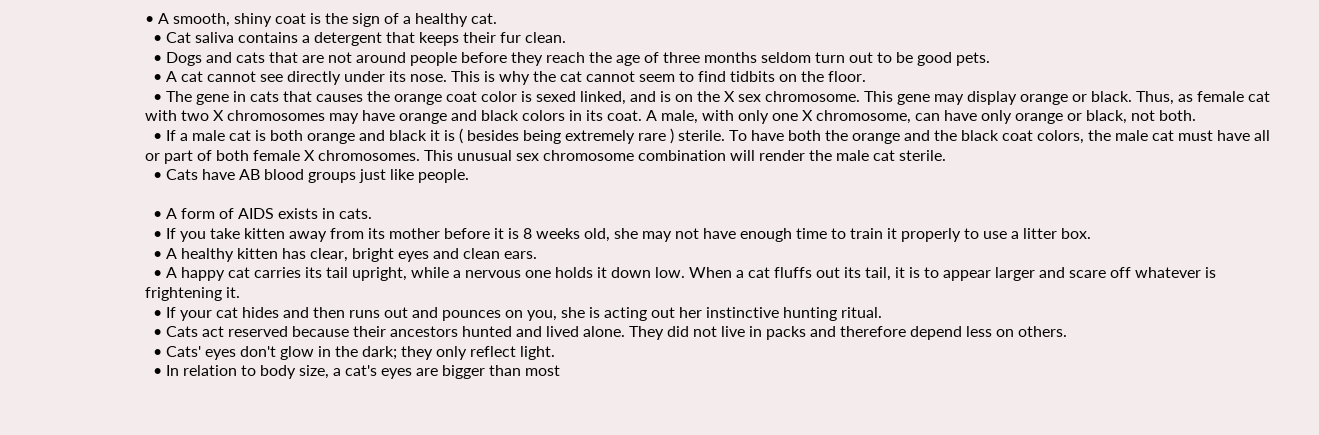• A smooth, shiny coat is the sign of a healthy cat.
  • Cat saliva contains a detergent that keeps their fur clean.
  • Dogs and cats that are not around people before they reach the age of three months seldom turn out to be good pets.
  • A cat cannot see directly under its nose. This is why the cat cannot seem to find tidbits on the floor.
  • The gene in cats that causes the orange coat color is sexed linked, and is on the X sex chromosome. This gene may display orange or black. Thus, as female cat with two X chromosomes may have orange and black colors in its coat. A male, with only one X chromosome, can have only orange or black, not both.
  • If a male cat is both orange and black it is ( besides being extremely rare ) sterile. To have both the orange and the black coat colors, the male cat must have all or part of both female X chromosomes. This unusual sex chromosome combination will render the male cat sterile.
  • Cats have AB blood groups just like people.

  • A form of AIDS exists in cats.
  • If you take kitten away from its mother before it is 8 weeks old, she may not have enough time to train it properly to use a litter box.
  • A healthy kitten has clear, bright eyes and clean ears.
  • A happy cat carries its tail upright, while a nervous one holds it down low. When a cat fluffs out its tail, it is to appear larger and scare off whatever is frightening it.
  • If your cat hides and then runs out and pounces on you, she is acting out her instinctive hunting ritual.
  • Cats act reserved because their ancestors hunted and lived alone. They did not live in packs and therefore depend less on others.
  • Cats' eyes don't glow in the dark; they only reflect light.
  • In relation to body size, a cat's eyes are bigger than most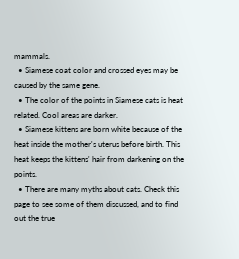mammals.
  • Siamese coat color and crossed eyes may be caused by the same gene.
  • The color of the points in Siamese cats is heat related. Cool areas are darker.
  • Siamese kittens are born white because of the heat inside the mother's uterus before birth. This heat keeps the kittens' hair from darkening on the points.
  • There are many myths about cats. Check this page to see some of them discussed, and to find out the true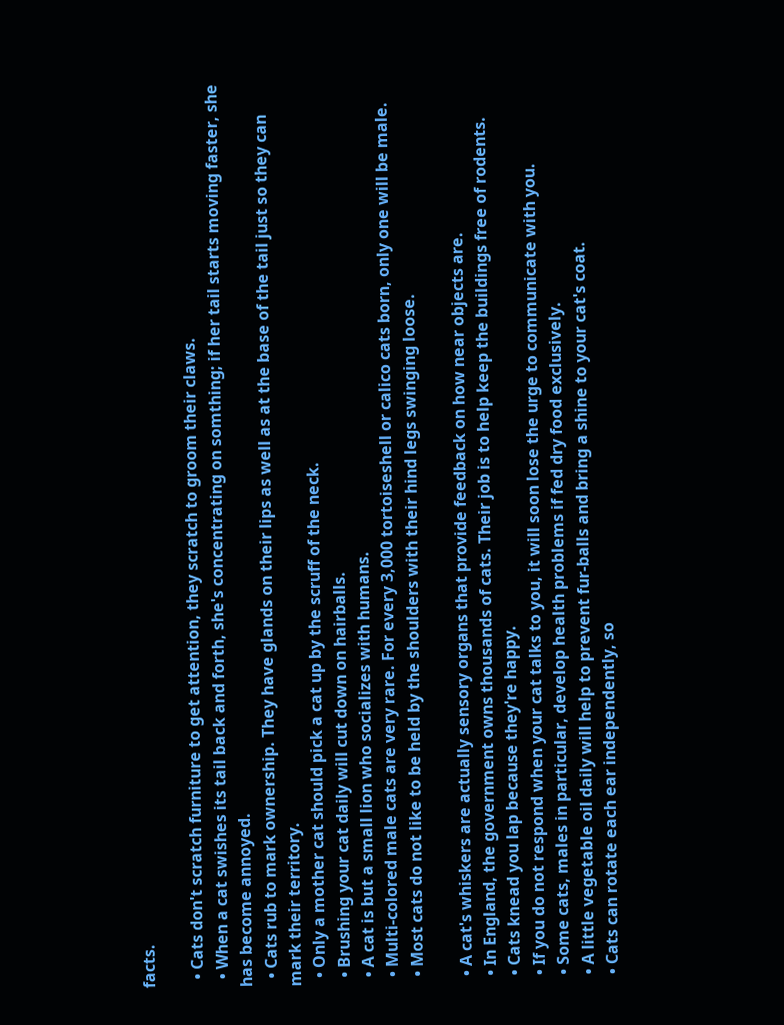facts.

  • Cats don't scratch furniture to get attention, they scratch to groom their claws.
  • When a cat swishes its tail back and forth, she's concentrating on somthing; if her tail starts moving faster, she has become annoyed.
  • Cats rub to mark ownership. They have glands on their lips as well as at the base of the tail just so they can mark their territory.
  • Only a mother cat should pick a cat up by the scruff of the neck.
  • Brushing your cat daily will cut down on hairballs.
  • A cat is but a small lion who socializes with humans.
  • Multi-colored male cats are very rare. For every 3,000 tortoiseshell or calico cats born, only one will be male.
  • Most cats do not like to be held by the shoulders with their hind legs swinging loose.

  • A cat's whiskers are actually sensory organs that provide feedback on how near objects are.
  • In England, the government owns thousands of cats. Their job is to help keep the buildings free of rodents.
  • Cats knead you lap because they're happy.
  • If you do not respond when your cat talks to you, it will soon lose the urge to communicate with you.
  • Some cats, males in particular, develop health problems if fed dry food exclusively.
  • A little vegetable oil daily will help to prevent fur-balls and bring a shine to your cat's coat.
  • Cats can rotate each ear independently, so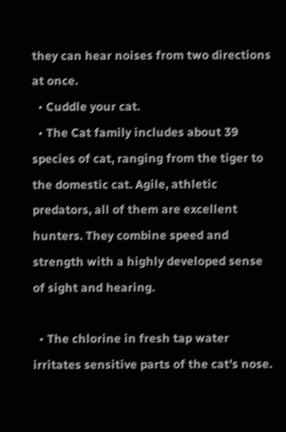they can hear noises from two directions at once.
  • Cuddle your cat.
  • The Cat family includes about 39 species of cat, ranging from the tiger to the domestic cat. Agile, athletic predators, all of them are excellent hunters. They combine speed and strength with a highly developed sense of sight and hearing.

  • The chlorine in fresh tap water irritates sensitive parts of the cat's nose.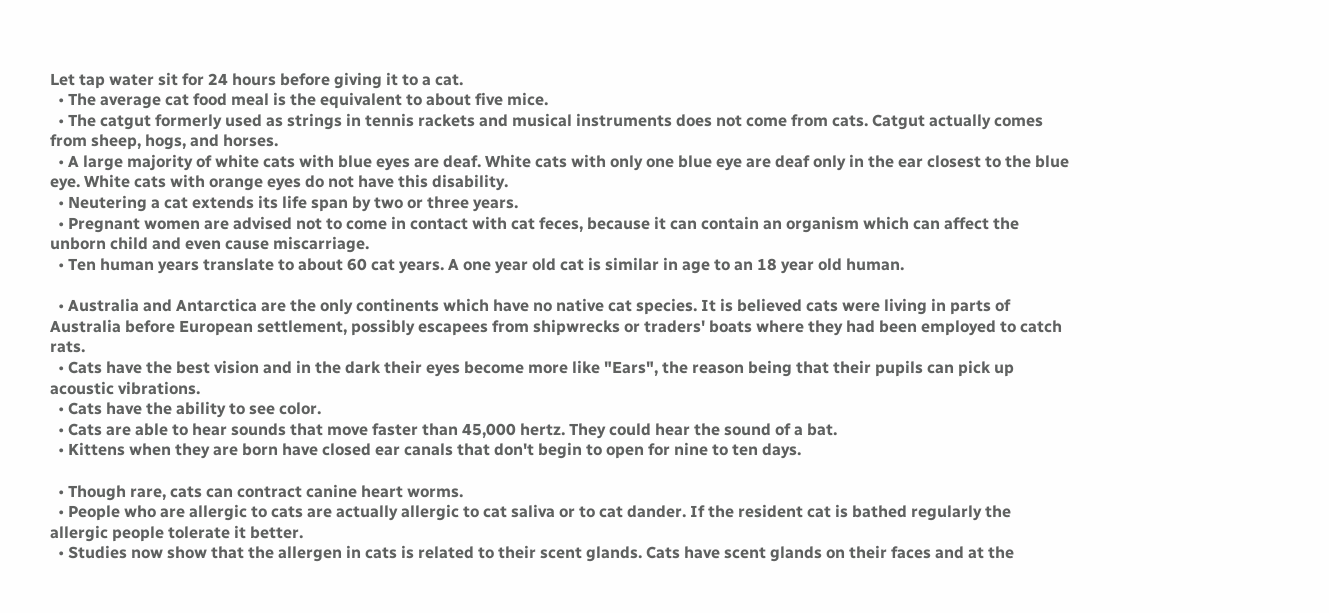Let tap water sit for 24 hours before giving it to a cat.
  • The average cat food meal is the equivalent to about five mice.
  • The catgut formerly used as strings in tennis rackets and musical instruments does not come from cats. Catgut actually comes from sheep, hogs, and horses.
  • A large majority of white cats with blue eyes are deaf. White cats with only one blue eye are deaf only in the ear closest to the blue eye. White cats with orange eyes do not have this disability.
  • Neutering a cat extends its life span by two or three years.
  • Pregnant women are advised not to come in contact with cat feces, because it can contain an organism which can affect the unborn child and even cause miscarriage.
  • Ten human years translate to about 60 cat years. A one year old cat is similar in age to an 18 year old human.

  • Australia and Antarctica are the only continents which have no native cat species. It is believed cats were living in parts of Australia before European settlement, possibly escapees from shipwrecks or traders' boats where they had been employed to catch rats.
  • Cats have the best vision and in the dark their eyes become more like "Ears", the reason being that their pupils can pick up acoustic vibrations.
  • Cats have the ability to see color.
  • Cats are able to hear sounds that move faster than 45,000 hertz. They could hear the sound of a bat.
  • Kittens when they are born have closed ear canals that don't begin to open for nine to ten days.

  • Though rare, cats can contract canine heart worms.
  • People who are allergic to cats are actually allergic to cat saliva or to cat dander. If the resident cat is bathed regularly the allergic people tolerate it better.
  • Studies now show that the allergen in cats is related to their scent glands. Cats have scent glands on their faces and at the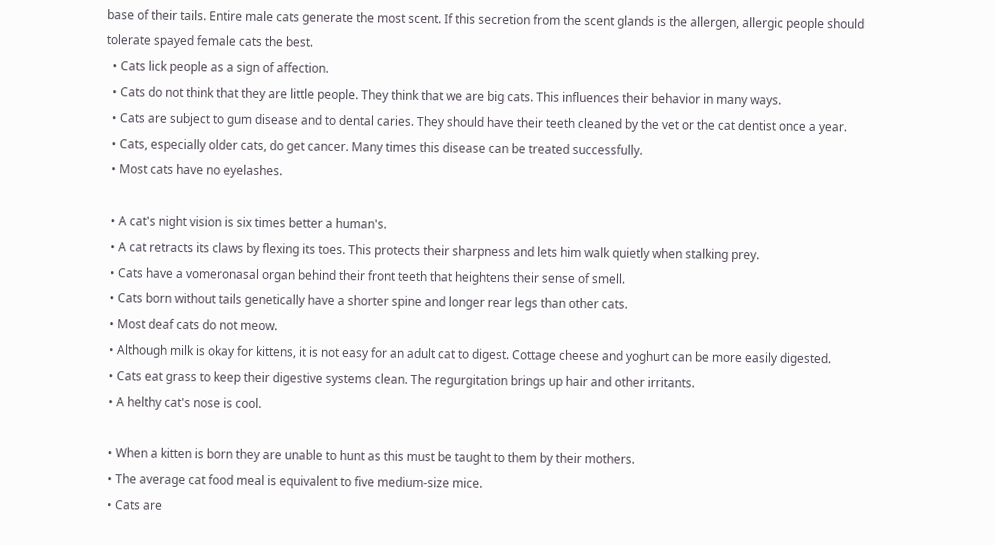base of their tails. Entire male cats generate the most scent. If this secretion from the scent glands is the allergen, allergic people should tolerate spayed female cats the best.
  • Cats lick people as a sign of affection.
  • Cats do not think that they are little people. They think that we are big cats. This influences their behavior in many ways.
  • Cats are subject to gum disease and to dental caries. They should have their teeth cleaned by the vet or the cat dentist once a year.
  • Cats, especially older cats, do get cancer. Many times this disease can be treated successfully.
  • Most cats have no eyelashes.

  • A cat's night vision is six times better a human's.
  • A cat retracts its claws by flexing its toes. This protects their sharpness and lets him walk quietly when stalking prey.
  • Cats have a vomeronasal organ behind their front teeth that heightens their sense of smell.
  • Cats born without tails genetically have a shorter spine and longer rear legs than other cats.
  • Most deaf cats do not meow.
  • Although milk is okay for kittens, it is not easy for an adult cat to digest. Cottage cheese and yoghurt can be more easily digested.
  • Cats eat grass to keep their digestive systems clean. The regurgitation brings up hair and other irritants.
  • A helthy cat's nose is cool.

  • When a kitten is born they are unable to hunt as this must be taught to them by their mothers.
  • The average cat food meal is equivalent to five medium-size mice.
  • Cats are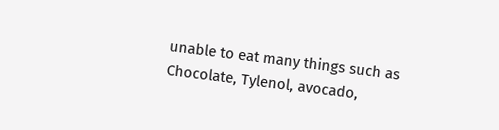unable to eat many things such as Chocolate, Tylenol, avocado,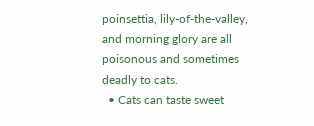poinsettia, lily-of-the-valley, and morning glory are all poisonous and sometimes deadly to cats.
  • Cats can taste sweet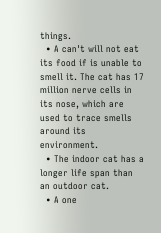things.
  • A can't will not eat its food if is unable to smell it. The cat has 17 million nerve cells in its nose, which are used to trace smells around its environment.
  • The indoor cat has a longer life span than an outdoor cat.
  • A one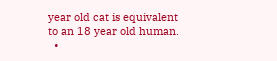year old cat is equivalent to an 18 year old human.
  •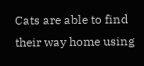Cats are able to find their way home using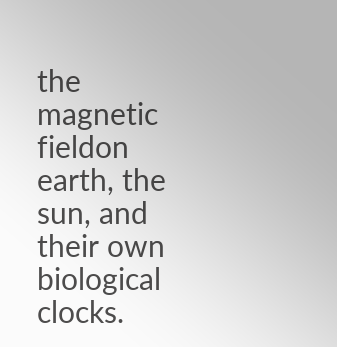the magnetic fieldon earth, the sun, and their own biological clocks.